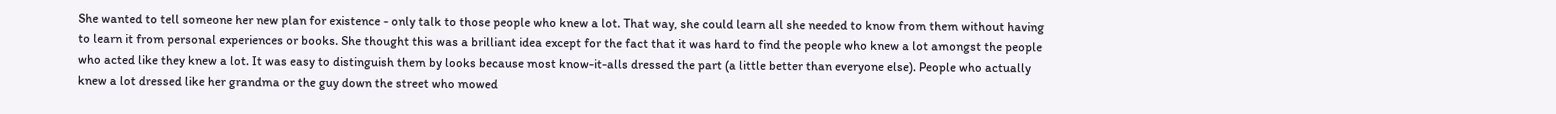She wanted to tell someone her new plan for existence - only talk to those people who knew a lot. That way, she could learn all she needed to know from them without having to learn it from personal experiences or books. She thought this was a brilliant idea except for the fact that it was hard to find the people who knew a lot amongst the people who acted like they knew a lot. It was easy to distinguish them by looks because most know-it-alls dressed the part (a little better than everyone else). People who actually knew a lot dressed like her grandma or the guy down the street who mowed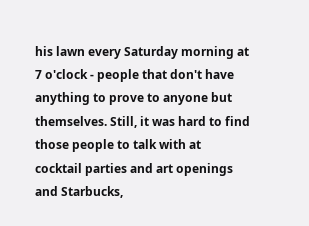his lawn every Saturday morning at 7 o'clock - people that don't have anything to prove to anyone but themselves. Still, it was hard to find those people to talk with at cocktail parties and art openings and Starbucks,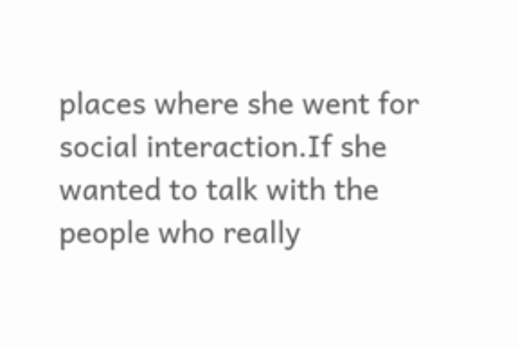places where she went for social interaction.If she wanted to talk with the people who really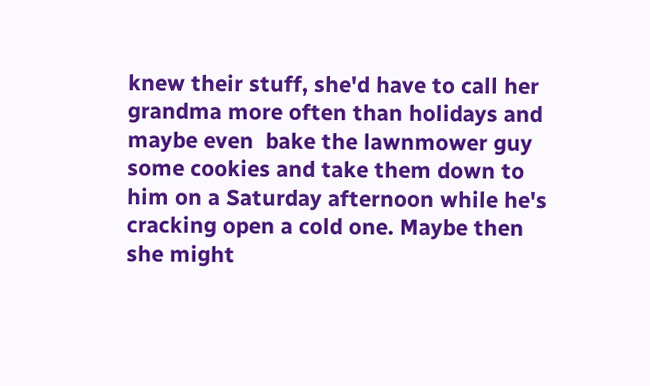knew their stuff, she'd have to call her grandma more often than holidays and maybe even  bake the lawnmower guy some cookies and take them down to him on a Saturday afternoon while he's cracking open a cold one. Maybe then she might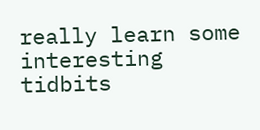really learn some interesting tidbits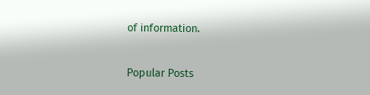of information.


Popular Posts